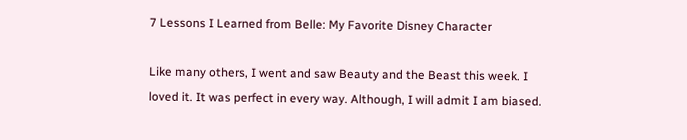7 Lessons I Learned from Belle: My Favorite Disney Character

Like many others, I went and saw Beauty and the Beast this week. I loved it. It was perfect in every way. Although, I will admit I am biased.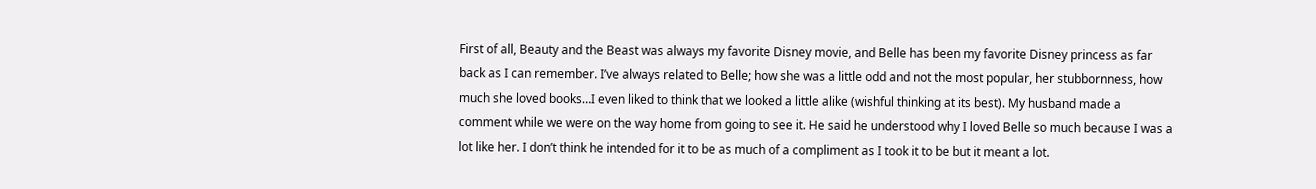First of all, Beauty and the Beast was always my favorite Disney movie, and Belle has been my favorite Disney princess as far back as I can remember. I’ve always related to Belle; how she was a little odd and not the most popular, her stubbornness, how much she loved books…I even liked to think that we looked a little alike (wishful thinking at its best). My husband made a comment while we were on the way home from going to see it. He said he understood why I loved Belle so much because I was a lot like her. I don’t think he intended for it to be as much of a compliment as I took it to be but it meant a lot.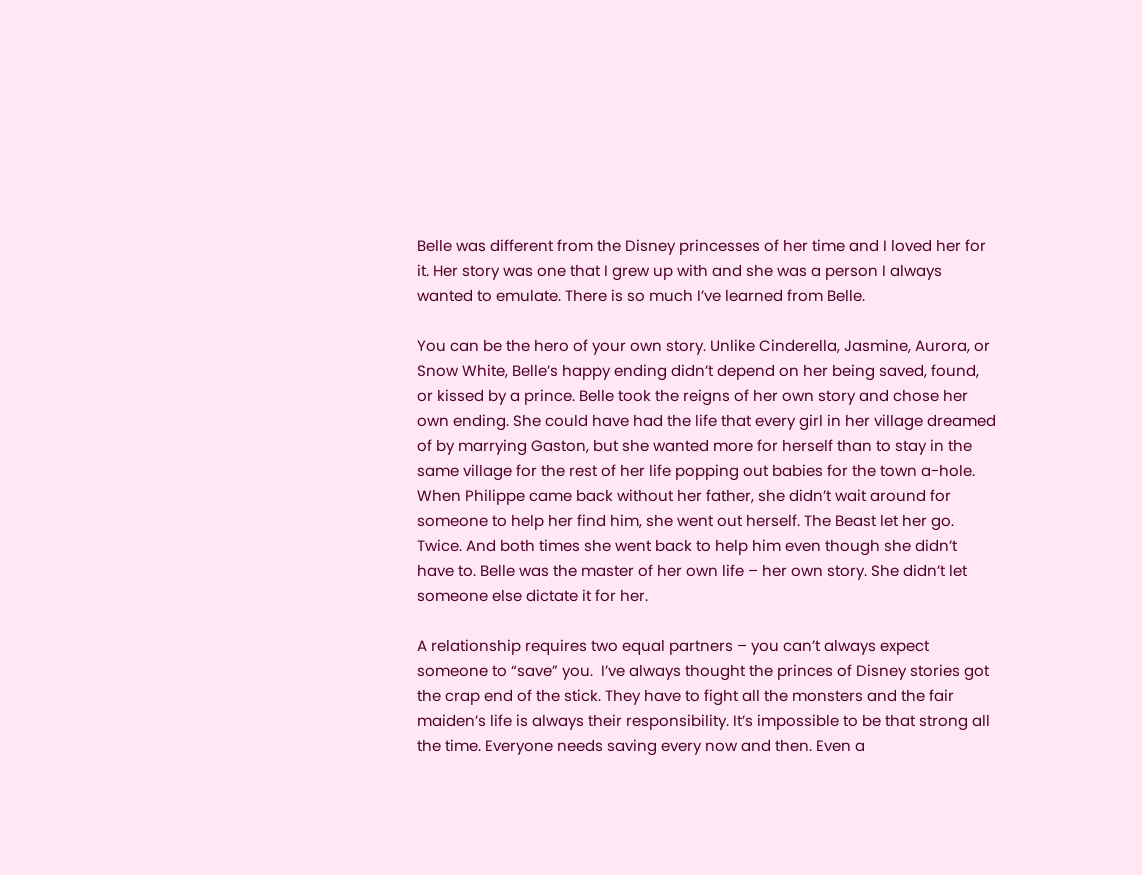Belle was different from the Disney princesses of her time and I loved her for it. Her story was one that I grew up with and she was a person I always wanted to emulate. There is so much I’ve learned from Belle.

You can be the hero of your own story. Unlike Cinderella, Jasmine, Aurora, or Snow White, Belle’s happy ending didn’t depend on her being saved, found, or kissed by a prince. Belle took the reigns of her own story and chose her own ending. She could have had the life that every girl in her village dreamed of by marrying Gaston, but she wanted more for herself than to stay in the same village for the rest of her life popping out babies for the town a-hole. When Philippe came back without her father, she didn’t wait around for someone to help her find him, she went out herself. The Beast let her go. Twice. And both times she went back to help him even though she didn’t have to. Belle was the master of her own life – her own story. She didn’t let someone else dictate it for her.

A relationship requires two equal partners – you can’t always expect someone to “save” you.  I’ve always thought the princes of Disney stories got the crap end of the stick. They have to fight all the monsters and the fair maiden’s life is always their responsibility. It’s impossible to be that strong all the time. Everyone needs saving every now and then. Even a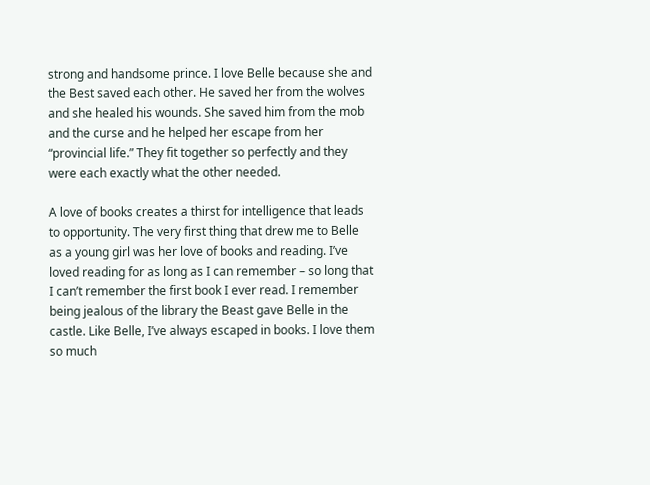strong and handsome prince. I love Belle because she and the Best saved each other. He saved her from the wolves and she healed his wounds. She saved him from the mob and the curse and he helped her escape from her “provincial life.” They fit together so perfectly and they were each exactly what the other needed.

A love of books creates a thirst for intelligence that leads to opportunity. The very first thing that drew me to Belle as a young girl was her love of books and reading. I’ve loved reading for as long as I can remember – so long that I can’t remember the first book I ever read. I remember being jealous of the library the Beast gave Belle in the castle. Like Belle, I’ve always escaped in books. I love them so much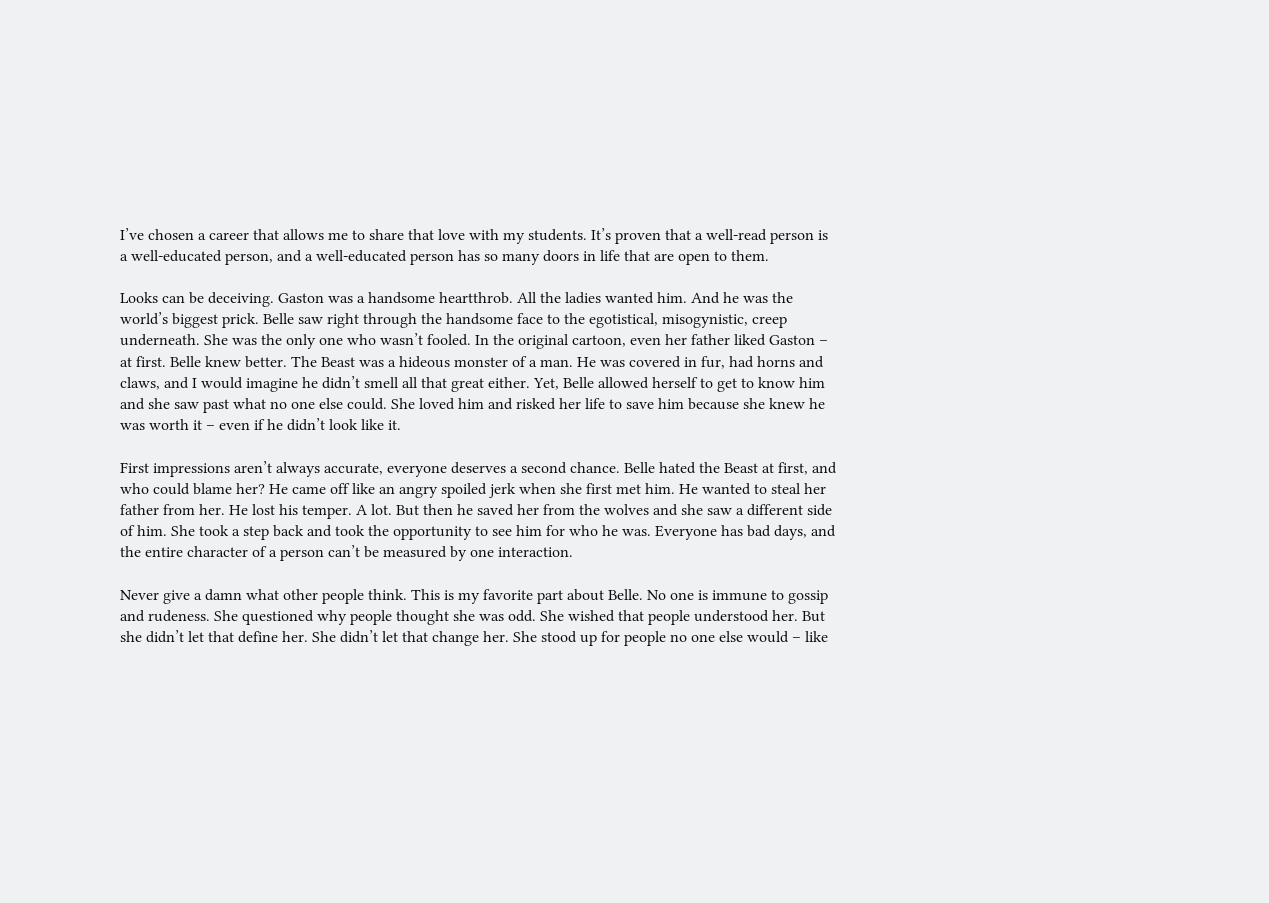I’ve chosen a career that allows me to share that love with my students. It’s proven that a well-read person is a well-educated person, and a well-educated person has so many doors in life that are open to them.

Looks can be deceiving. Gaston was a handsome heartthrob. All the ladies wanted him. And he was the world’s biggest prick. Belle saw right through the handsome face to the egotistical, misogynistic, creep underneath. She was the only one who wasn’t fooled. In the original cartoon, even her father liked Gaston – at first. Belle knew better. The Beast was a hideous monster of a man. He was covered in fur, had horns and claws, and I would imagine he didn’t smell all that great either. Yet, Belle allowed herself to get to know him and she saw past what no one else could. She loved him and risked her life to save him because she knew he was worth it – even if he didn’t look like it.

First impressions aren’t always accurate, everyone deserves a second chance. Belle hated the Beast at first, and who could blame her? He came off like an angry spoiled jerk when she first met him. He wanted to steal her father from her. He lost his temper. A lot. But then he saved her from the wolves and she saw a different side of him. She took a step back and took the opportunity to see him for who he was. Everyone has bad days, and the entire character of a person can’t be measured by one interaction.

Never give a damn what other people think. This is my favorite part about Belle. No one is immune to gossip and rudeness. She questioned why people thought she was odd. She wished that people understood her. But she didn’t let that define her. She didn’t let that change her. She stood up for people no one else would – like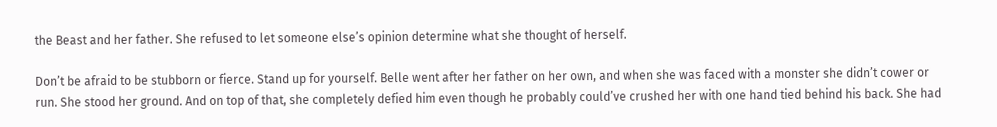the Beast and her father. She refused to let someone else’s opinion determine what she thought of herself.

Don’t be afraid to be stubborn or fierce. Stand up for yourself. Belle went after her father on her own, and when she was faced with a monster she didn’t cower or run. She stood her ground. And on top of that, she completely defied him even though he probably could’ve crushed her with one hand tied behind his back. She had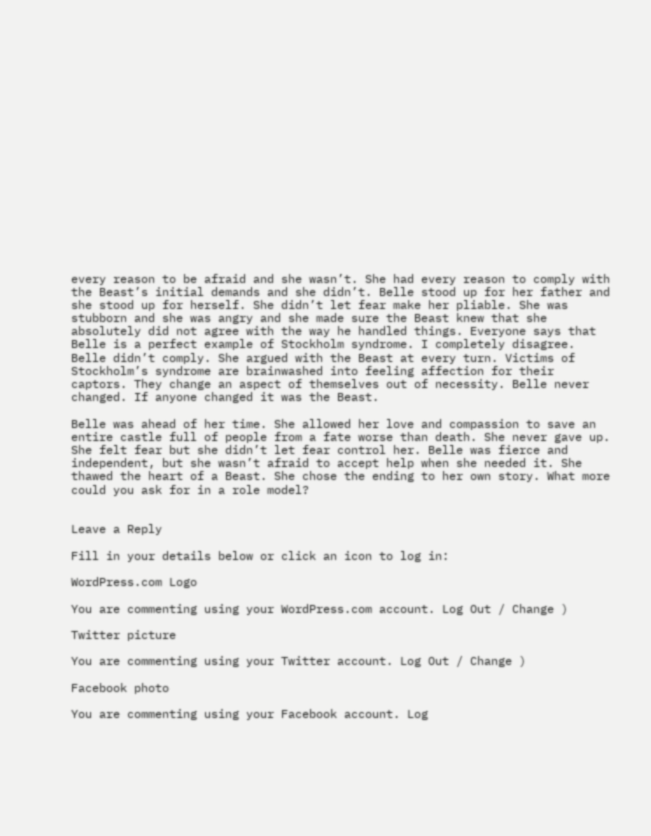every reason to be afraid and she wasn’t. She had every reason to comply with the Beast’s initial demands and she didn’t. Belle stood up for her father and she stood up for herself. She didn’t let fear make her pliable. She was stubborn and she was angry and she made sure the Beast knew that she absolutely did not agree with the way he handled things. Everyone says that Belle is a perfect example of Stockholm syndrome. I completely disagree. Belle didn’t comply. She argued with the Beast at every turn. Victims of Stockholm’s syndrome are brainwashed into feeling affection for their captors. They change an aspect of themselves out of necessity. Belle never changed. If anyone changed it was the Beast.

Belle was ahead of her time. She allowed her love and compassion to save an entire castle full of people from a fate worse than death. She never gave up. She felt fear but she didn’t let fear control her. Belle was fierce and independent, but she wasn’t afraid to accept help when she needed it. She thawed the heart of a Beast. She chose the ending to her own story. What more could you ask for in a role model?


Leave a Reply

Fill in your details below or click an icon to log in:

WordPress.com Logo

You are commenting using your WordPress.com account. Log Out / Change )

Twitter picture

You are commenting using your Twitter account. Log Out / Change )

Facebook photo

You are commenting using your Facebook account. Log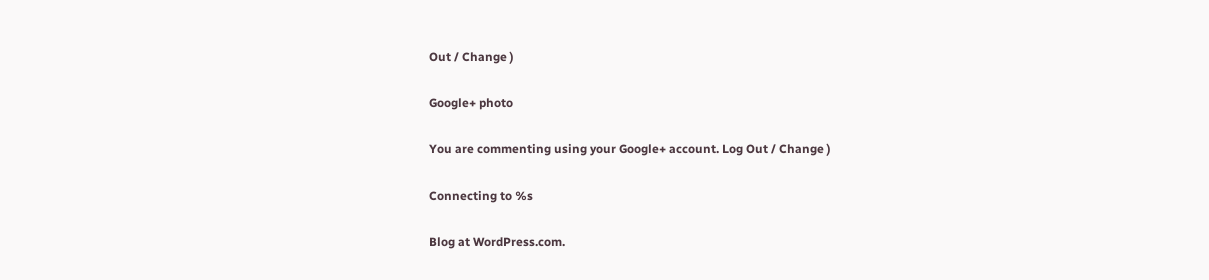Out / Change )

Google+ photo

You are commenting using your Google+ account. Log Out / Change )

Connecting to %s

Blog at WordPress.com.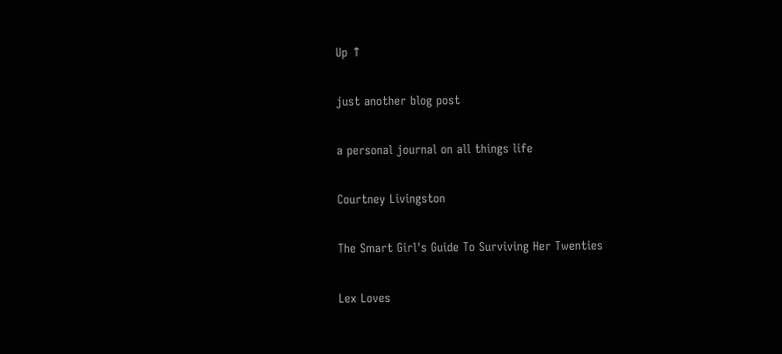Up ↑

just another blog post

a personal journal on all things life

Courtney Livingston

The Smart Girl's Guide To Surviving Her Twenties

Lex Loves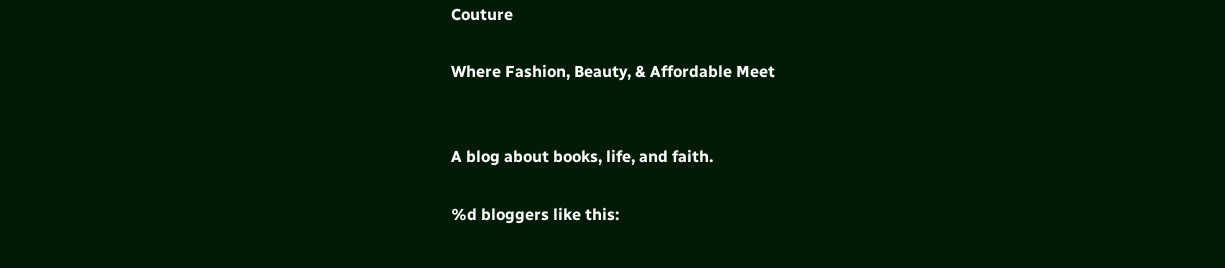Couture

Where Fashion, Beauty, & Affordable Meet


A blog about books, life, and faith.

%d bloggers like this: